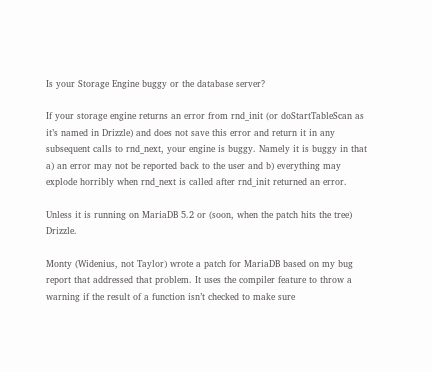Is your Storage Engine buggy or the database server?

If your storage engine returns an error from rnd_init (or doStartTableScan as it’s named in Drizzle) and does not save this error and return it in any subsequent calls to rnd_next, your engine is buggy. Namely it is buggy in that a) an error may not be reported back to the user and b) everything may explode horribly when rnd_next is called after rnd_init returned an error.

Unless it is running on MariaDB 5.2 or (soon, when the patch hits the tree) Drizzle.

Monty (Widenius, not Taylor) wrote a patch for MariaDB based on my bug report that addressed that problem. It uses the compiler feature to throw a warning if the result of a function isn’t checked to make sure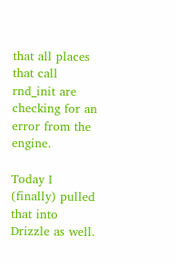that all places that call rnd_init are checking for an error from the engine.

Today I (finally) pulled that into Drizzle as well.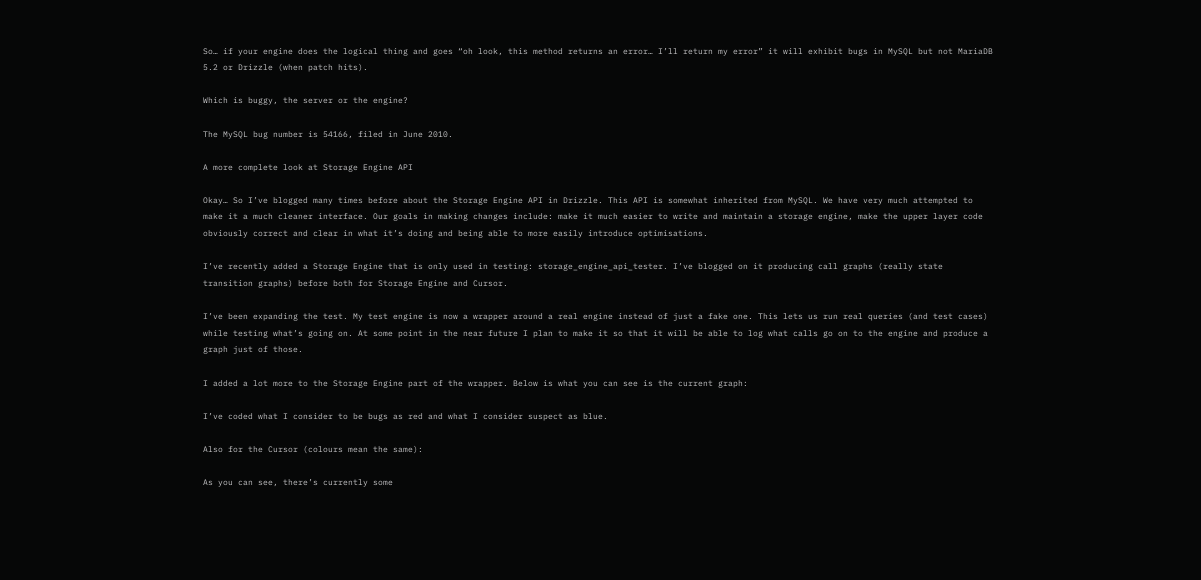So… if your engine does the logical thing and goes “oh look, this method returns an error… I’ll return my error” it will exhibit bugs in MySQL but not MariaDB 5.2 or Drizzle (when patch hits).

Which is buggy, the server or the engine?

The MySQL bug number is 54166, filed in June 2010.

A more complete look at Storage Engine API

Okay… So I’ve blogged many times before about the Storage Engine API in Drizzle. This API is somewhat inherited from MySQL. We have very much attempted to make it a much cleaner interface. Our goals in making changes include: make it much easier to write and maintain a storage engine, make the upper layer code obviously correct and clear in what it’s doing and being able to more easily introduce optimisations.

I’ve recently added a Storage Engine that is only used in testing: storage_engine_api_tester. I’ve blogged on it producing call graphs (really state transition graphs) before both for Storage Engine and Cursor.

I’ve been expanding the test. My test engine is now a wrapper around a real engine instead of just a fake one. This lets us run real queries (and test cases) while testing what’s going on. At some point in the near future I plan to make it so that it will be able to log what calls go on to the engine and produce a graph just of those.

I added a lot more to the Storage Engine part of the wrapper. Below is what you can see is the current graph:

I’ve coded what I consider to be bugs as red and what I consider suspect as blue.

Also for the Cursor (colours mean the same):

As you can see, there’s currently some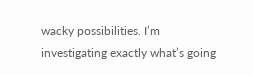wacky possibilities. I’m investigating exactly what’s going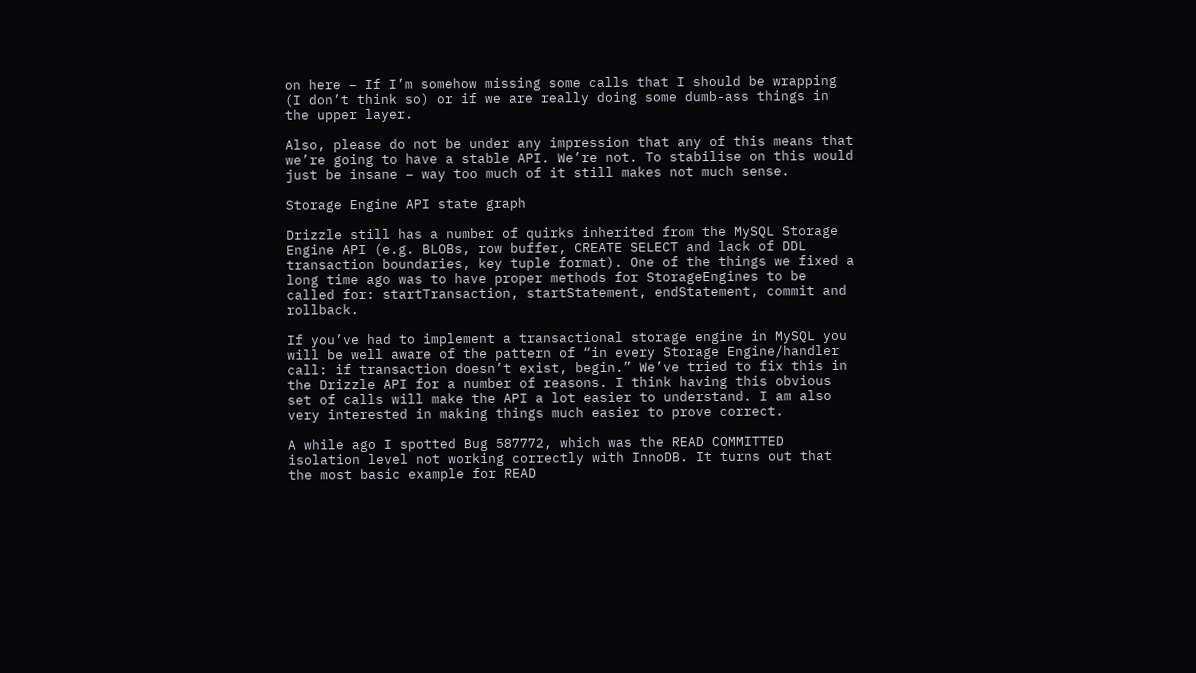on here – If I’m somehow missing some calls that I should be wrapping (I don’t think so) or if we are really doing some dumb-ass things in the upper layer.

Also, please do not be under any impression that any of this means that we’re going to have a stable API. We’re not. To stabilise on this would just be insane – way too much of it still makes not much sense.

Storage Engine API state graph

Drizzle still has a number of quirks inherited from the MySQL Storage Engine API (e.g. BLOBs, row buffer, CREATE SELECT and lack of DDL transaction boundaries, key tuple format). One of the things we fixed a long time ago was to have proper methods for StorageEngines to be called for: startTransaction, startStatement, endStatement, commit and rollback.

If you’ve had to implement a transactional storage engine in MySQL you will be well aware of the pattern of “in every Storage Engine/handler call: if transaction doesn’t exist, begin.” We’ve tried to fix this in the Drizzle API for a number of reasons. I think having this obvious set of calls will make the API a lot easier to understand. I am also very interested in making things much easier to prove correct.

A while ago I spotted Bug 587772, which was the READ COMMITTED isolation level not working correctly with InnoDB. It turns out that the most basic example for READ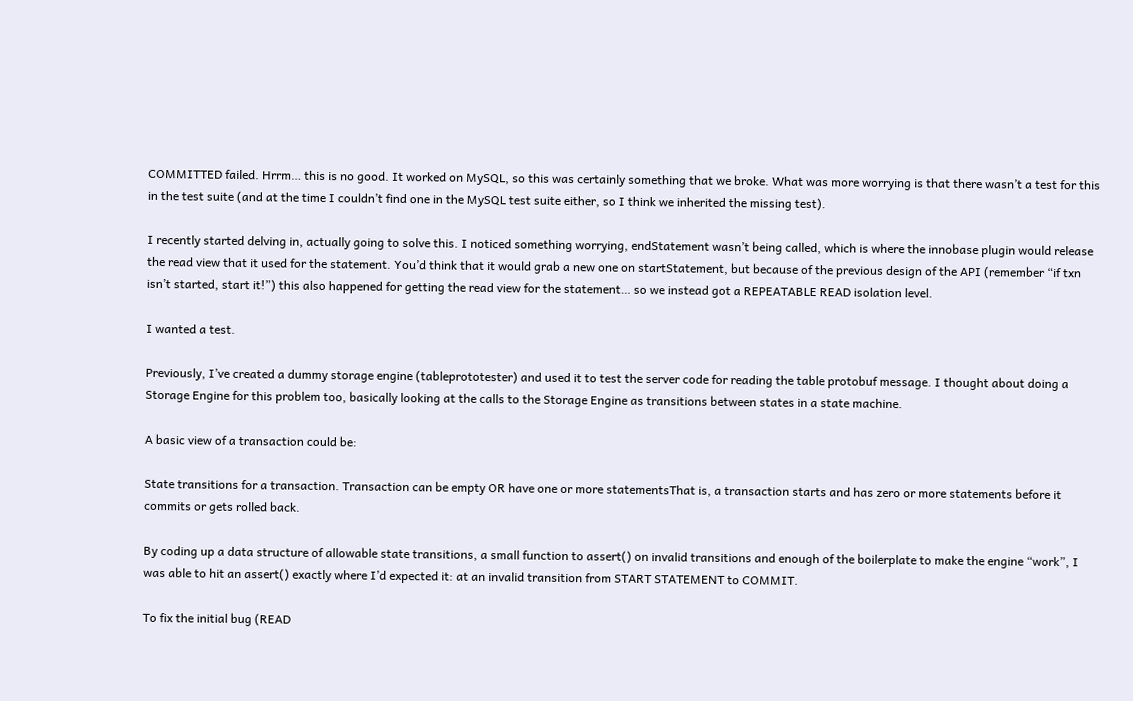COMMITTED failed. Hrrm… this is no good. It worked on MySQL, so this was certainly something that we broke. What was more worrying is that there wasn’t a test for this in the test suite (and at the time I couldn’t find one in the MySQL test suite either, so I think we inherited the missing test).

I recently started delving in, actually going to solve this. I noticed something worrying, endStatement wasn’t being called, which is where the innobase plugin would release the read view that it used for the statement. You’d think that it would grab a new one on startStatement, but because of the previous design of the API (remember “if txn isn’t started, start it!”) this also happened for getting the read view for the statement… so we instead got a REPEATABLE READ isolation level.

I wanted a test.

Previously, I’ve created a dummy storage engine (tableprototester) and used it to test the server code for reading the table protobuf message. I thought about doing a Storage Engine for this problem too, basically looking at the calls to the Storage Engine as transitions between states in a state machine.

A basic view of a transaction could be:

State transitions for a transaction. Transaction can be empty OR have one or more statementsThat is, a transaction starts and has zero or more statements before it commits or gets rolled back.

By coding up a data structure of allowable state transitions, a small function to assert() on invalid transitions and enough of the boilerplate to make the engine “work”, I was able to hit an assert() exactly where I’d expected it: at an invalid transition from START STATEMENT to COMMIT.

To fix the initial bug (READ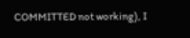COMMITTED not working), I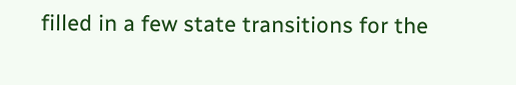filled in a few state transitions for the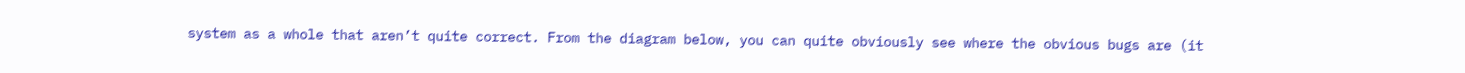system as a whole that aren’t quite correct. From the diagram below, you can quite obviously see where the obvious bugs are (it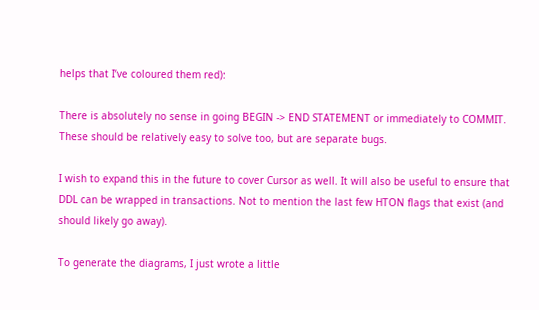helps that I’ve coloured them red):

There is absolutely no sense in going BEGIN -> END STATEMENT or immediately to COMMIT. These should be relatively easy to solve too, but are separate bugs.

I wish to expand this in the future to cover Cursor as well. It will also be useful to ensure that DDL can be wrapped in transactions. Not to mention the last few HTON flags that exist (and should likely go away).

To generate the diagrams, I just wrote a little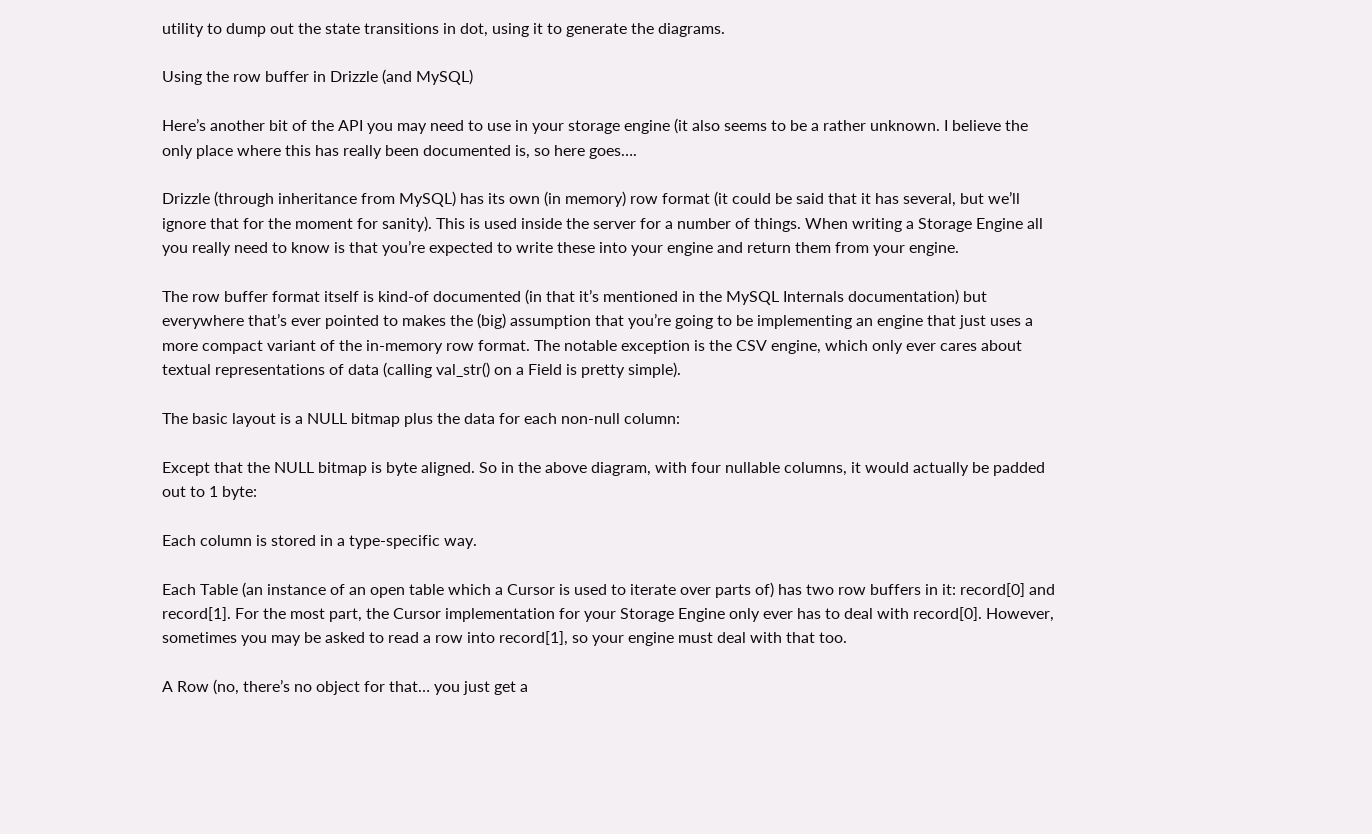utility to dump out the state transitions in dot, using it to generate the diagrams.

Using the row buffer in Drizzle (and MySQL)

Here’s another bit of the API you may need to use in your storage engine (it also seems to be a rather unknown. I believe the only place where this has really been documented is, so here goes….

Drizzle (through inheritance from MySQL) has its own (in memory) row format (it could be said that it has several, but we’ll ignore that for the moment for sanity). This is used inside the server for a number of things. When writing a Storage Engine all you really need to know is that you’re expected to write these into your engine and return them from your engine.

The row buffer format itself is kind-of documented (in that it’s mentioned in the MySQL Internals documentation) but everywhere that’s ever pointed to makes the (big) assumption that you’re going to be implementing an engine that just uses a more compact variant of the in-memory row format. The notable exception is the CSV engine, which only ever cares about textual representations of data (calling val_str() on a Field is pretty simple).

The basic layout is a NULL bitmap plus the data for each non-null column:

Except that the NULL bitmap is byte aligned. So in the above diagram, with four nullable columns, it would actually be padded out to 1 byte:

Each column is stored in a type-specific way.

Each Table (an instance of an open table which a Cursor is used to iterate over parts of) has two row buffers in it: record[0] and record[1]. For the most part, the Cursor implementation for your Storage Engine only ever has to deal with record[0]. However, sometimes you may be asked to read a row into record[1], so your engine must deal with that too.

A Row (no, there’s no object for that… you just get a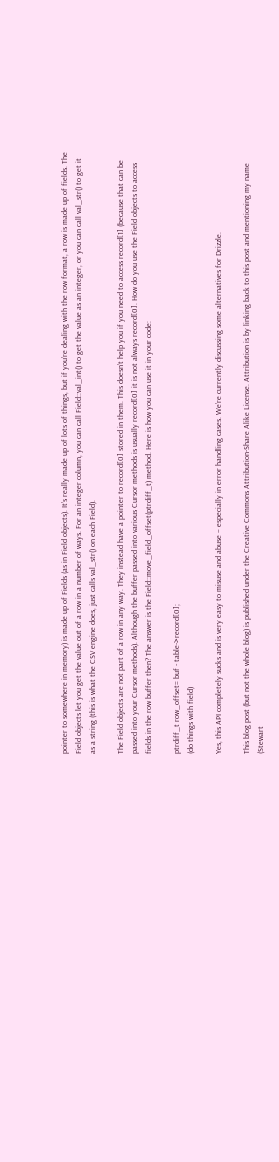pointer to somewhere in memory) is made up of Fields (as in Field objects). It’s really made up of lots of things, but if you’re dealing with the row format, a row is made up of fields. The Field objects let you get the value out of a row in a number of ways. For an integer column, you can call Field::val_int() to get the value as an integer, or you can call val_str() to get it as a string (this is what the CSV engine does, just calls val_str() on each Field).

The Field objects are not part of a row in any way. They instead have a pointer to record[0] stored in them. This doesn’t help you if you need to access record[1] (because that can be passed into your Cursor methods). Although the buffer passed into various Cursor methods is usually record[0] it is not always record[0]. How do you use the Field objects to access fields in the row buffer then? The answer is the Field::move_field_offset(ptrdiff_t) method. Here is how you can use it in your code:

ptrdiff_t row_offset= buf - table->record[0];
(do things with field)

Yes, this API completely sucks and is very easy to misuse and abuse – especially in error handling cases. We’re currently discussing some alternatives for Drizzle.

This blog post (but not the whole blog) is published under the Creative Commons Attribution-Share Alike License. Attribution is by linking back to this post and mentioning my name (Stewart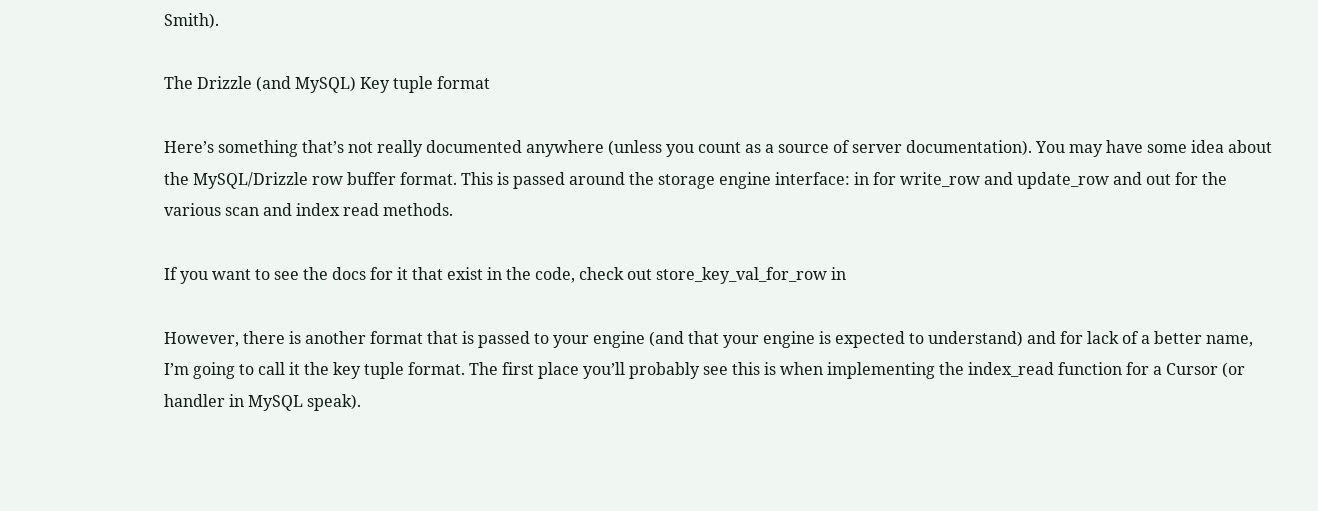Smith).

The Drizzle (and MySQL) Key tuple format

Here’s something that’s not really documented anywhere (unless you count as a source of server documentation). You may have some idea about the MySQL/Drizzle row buffer format. This is passed around the storage engine interface: in for write_row and update_row and out for the various scan and index read methods.

If you want to see the docs for it that exist in the code, check out store_key_val_for_row in

However, there is another format that is passed to your engine (and that your engine is expected to understand) and for lack of a better name, I’m going to call it the key tuple format. The first place you’ll probably see this is when implementing the index_read function for a Cursor (or handler in MySQL speak).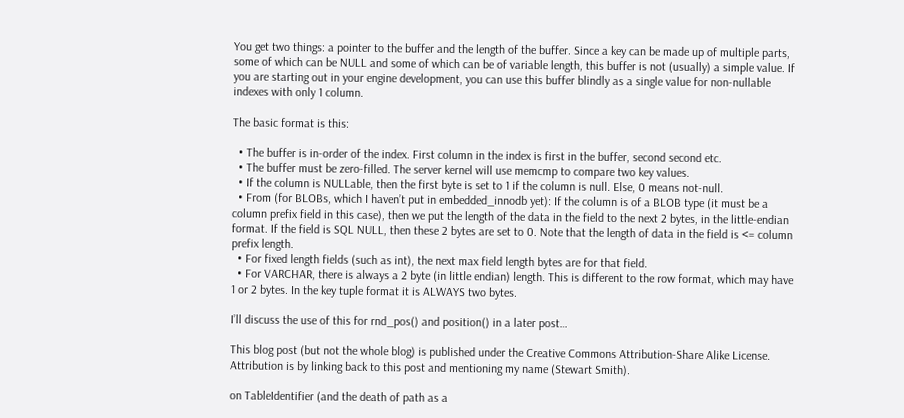You get two things: a pointer to the buffer and the length of the buffer. Since a key can be made up of multiple parts, some of which can be NULL and some of which can be of variable length, this buffer is not (usually) a simple value. If you are starting out in your engine development, you can use this buffer blindly as a single value for non-nullable indexes with only 1 column.

The basic format is this:

  • The buffer is in-order of the index. First column in the index is first in the buffer, second second etc.
  • The buffer must be zero-filled. The server kernel will use memcmp to compare two key values.
  • If the column is NULLable, then the first byte is set to 1 if the column is null. Else, 0 means not-null.
  • From (for BLOBs, which I haven’t put in embedded_innodb yet): If the column is of a BLOB type (it must be a column prefix field in this case), then we put the length of the data in the field to the next 2 bytes, in the little-endian format. If the field is SQL NULL, then these 2 bytes are set to 0. Note that the length of data in the field is <= column prefix length.
  • For fixed length fields (such as int), the next max field length bytes are for that field.
  • For VARCHAR, there is always a 2 byte (in little endian) length. This is different to the row format, which may have 1 or 2 bytes. In the key tuple format it is ALWAYS two bytes.

I’ll discuss the use of this for rnd_pos() and position() in a later post…

This blog post (but not the whole blog) is published under the Creative Commons Attribution-Share Alike License. Attribution is by linking back to this post and mentioning my name (Stewart Smith).

on TableIdentifier (and the death of path as a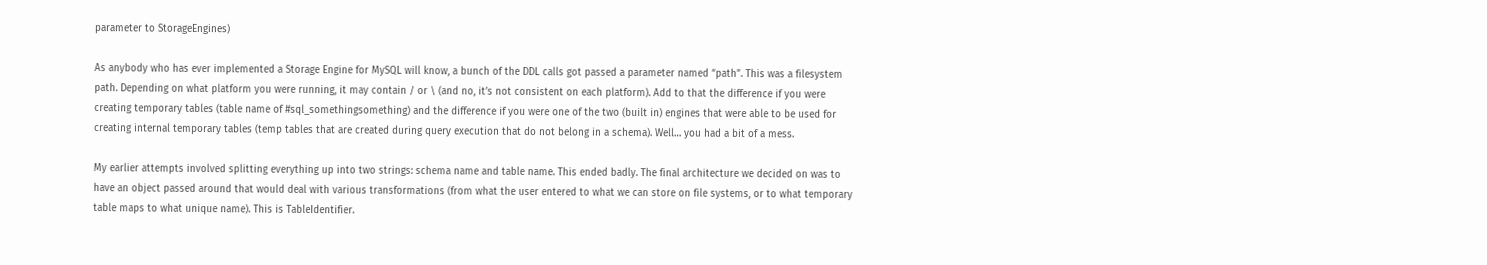parameter to StorageEngines)

As anybody who has ever implemented a Storage Engine for MySQL will know, a bunch of the DDL calls got passed a parameter named “path”. This was a filesystem path. Depending on what platform you were running, it may contain / or \ (and no, it’s not consistent on each platform). Add to that the difference if you were creating temporary tables (table name of #sql_somethingsomething) and the difference if you were one of the two (built in) engines that were able to be used for creating internal temporary tables (temp tables that are created during query execution that do not belong in a schema). Well… you had a bit of a mess.

My earlier attempts involved splitting everything up into two strings: schema name and table name. This ended badly. The final architecture we decided on was to have an object passed around that would deal with various transformations (from what the user entered to what we can store on file systems, or to what temporary table maps to what unique name). This is TableIdentifier.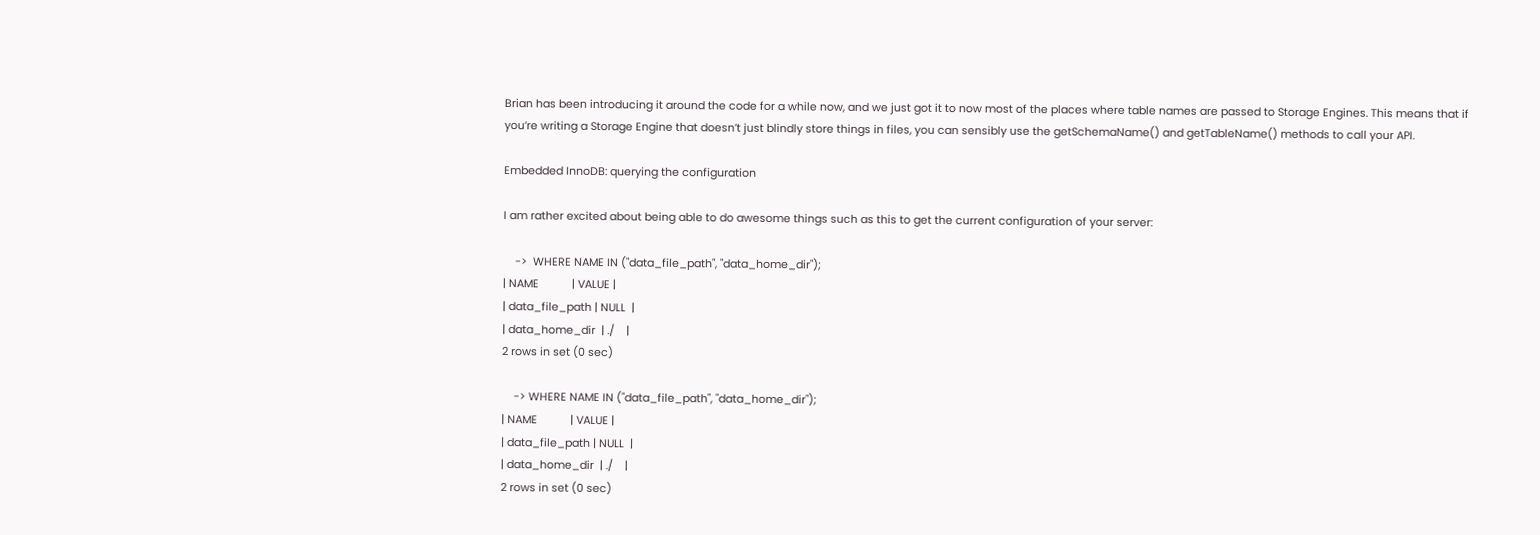Brian has been introducing it around the code for a while now, and we just got it to now most of the places where table names are passed to Storage Engines. This means that if you’re writing a Storage Engine that doesn’t just blindly store things in files, you can sensibly use the getSchemaName() and getTableName() methods to call your API.

Embedded InnoDB: querying the configuration

I am rather excited about being able to do awesome things such as this to get the current configuration of your server:

    ->  WHERE NAME IN ("data_file_path", "data_home_dir");
| NAME           | VALUE |
| data_file_path | NULL  |
| data_home_dir  | ./    |
2 rows in set (0 sec)

    -> WHERE NAME IN ("data_file_path", "data_home_dir");
| NAME           | VALUE |
| data_file_path | NULL  |
| data_home_dir  | ./    |
2 rows in set (0 sec)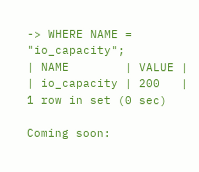-> WHERE NAME = "io_capacity";
| NAME        | VALUE |
| io_capacity | 200   |
1 row in set (0 sec)

Coming soon: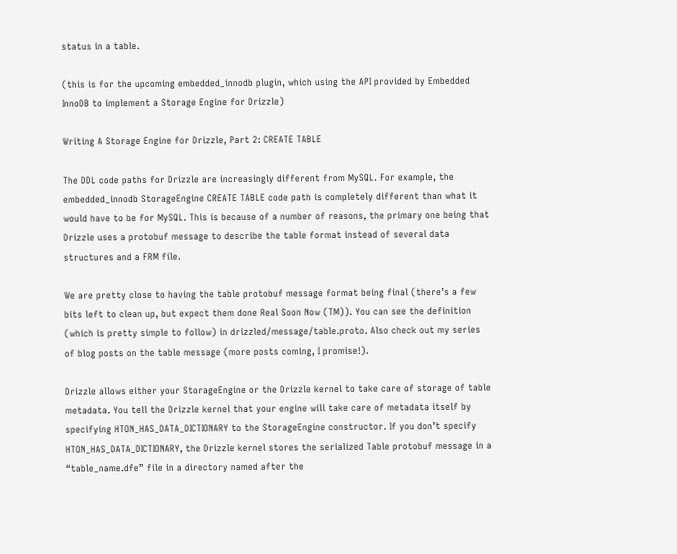status in a table.

(this is for the upcoming embedded_innodb plugin, which using the API provided by Embedded InnoDB to implement a Storage Engine for Drizzle)

Writing A Storage Engine for Drizzle, Part 2: CREATE TABLE

The DDL code paths for Drizzle are increasingly different from MySQL. For example, the embedded_innodb StorageEngine CREATE TABLE code path is completely different than what it would have to be for MySQL. This is because of a number of reasons, the primary one being that Drizzle uses a protobuf message to describe the table format instead of several data structures and a FRM file.

We are pretty close to having the table protobuf message format being final (there’s a few bits left to clean up, but expect them done Real Soon Now (TM)). You can see the definition (which is pretty simple to follow) in drizzled/message/table.proto. Also check out my series of blog posts on the table message (more posts coming, I promise!).

Drizzle allows either your StorageEngine or the Drizzle kernel to take care of storage of table metadata. You tell the Drizzle kernel that your engine will take care of metadata itself by specifying HTON_HAS_DATA_DICTIONARY to the StorageEngine constructor. If you don’t specify HTON_HAS_DATA_DICTIONARY, the Drizzle kernel stores the serialized Table protobuf message in a “table_name.dfe” file in a directory named after the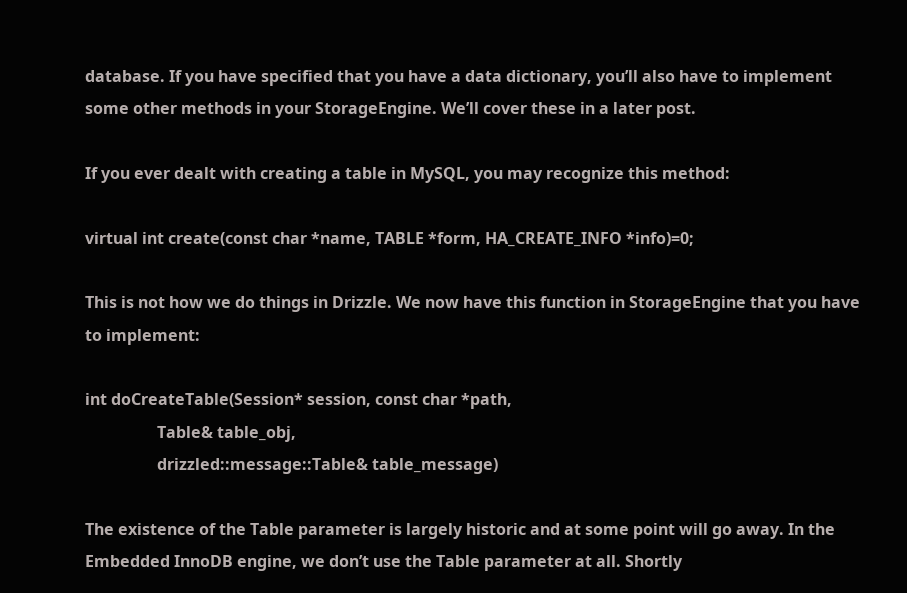database. If you have specified that you have a data dictionary, you’ll also have to implement some other methods in your StorageEngine. We’ll cover these in a later post.

If you ever dealt with creating a table in MySQL, you may recognize this method:

virtual int create(const char *name, TABLE *form, HA_CREATE_INFO *info)=0;

This is not how we do things in Drizzle. We now have this function in StorageEngine that you have to implement:

int doCreateTable(Session* session, const char *path,
                  Table& table_obj,
                  drizzled::message::Table& table_message)

The existence of the Table parameter is largely historic and at some point will go away. In the Embedded InnoDB engine, we don’t use the Table parameter at all. Shortly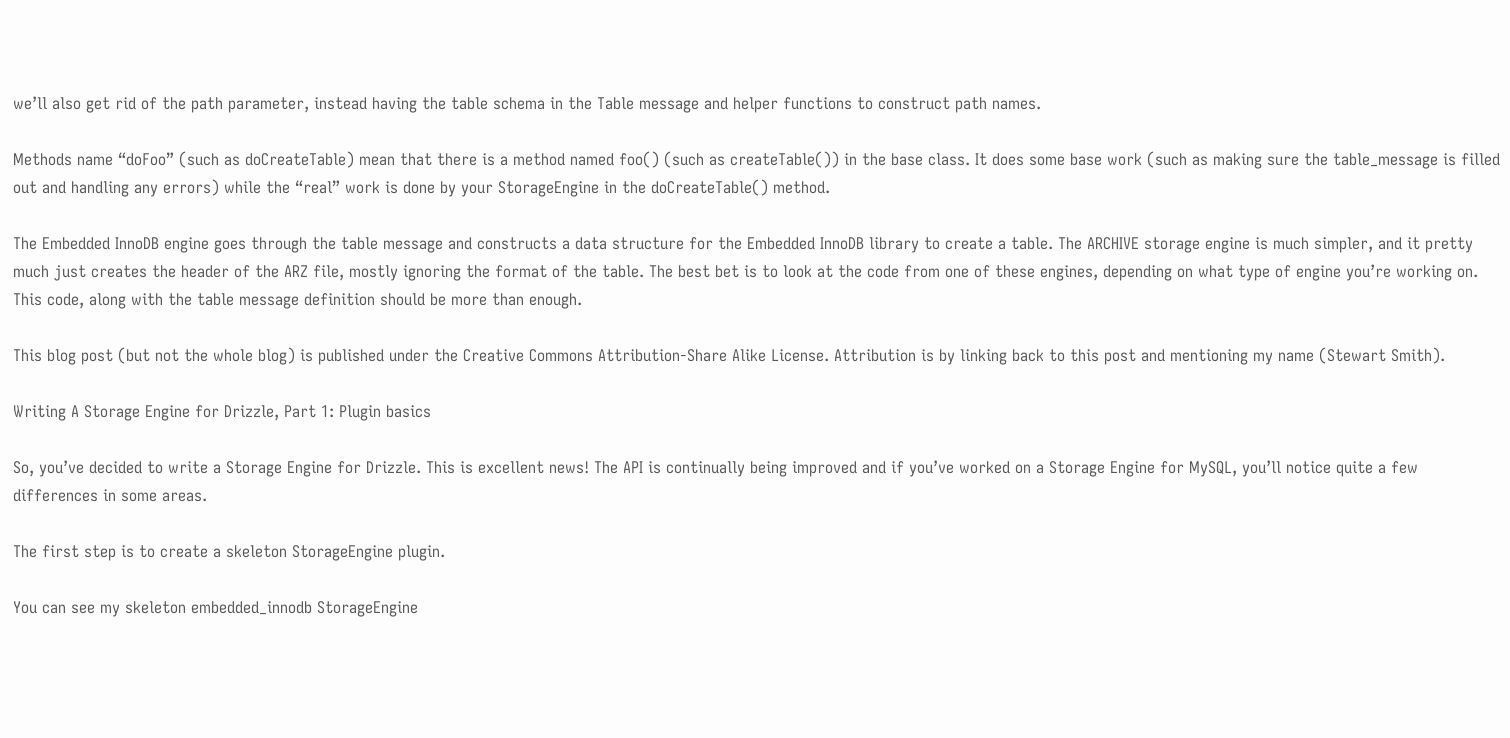we’ll also get rid of the path parameter, instead having the table schema in the Table message and helper functions to construct path names.

Methods name “doFoo” (such as doCreateTable) mean that there is a method named foo() (such as createTable()) in the base class. It does some base work (such as making sure the table_message is filled out and handling any errors) while the “real” work is done by your StorageEngine in the doCreateTable() method.

The Embedded InnoDB engine goes through the table message and constructs a data structure for the Embedded InnoDB library to create a table. The ARCHIVE storage engine is much simpler, and it pretty much just creates the header of the ARZ file, mostly ignoring the format of the table. The best bet is to look at the code from one of these engines, depending on what type of engine you’re working on. This code, along with the table message definition should be more than enough.

This blog post (but not the whole blog) is published under the Creative Commons Attribution-Share Alike License. Attribution is by linking back to this post and mentioning my name (Stewart Smith).

Writing A Storage Engine for Drizzle, Part 1: Plugin basics

So, you’ve decided to write a Storage Engine for Drizzle. This is excellent news! The API is continually being improved and if you’ve worked on a Storage Engine for MySQL, you’ll notice quite a few differences in some areas.

The first step is to create a skeleton StorageEngine plugin.

You can see my skeleton embedded_innodb StorageEngine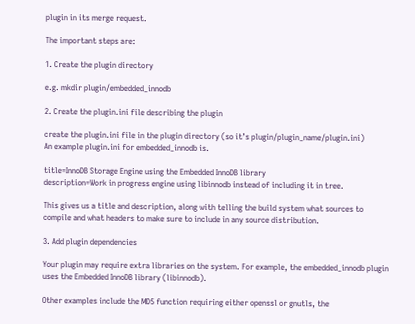plugin in its merge request.

The important steps are:

1. Create the plugin directory

e.g. mkdir plugin/embedded_innodb

2. Create the plugin.ini file describing the plugin

create the plugin.ini file in the plugin directory (so it’s plugin/plugin_name/plugin.ini)
An example plugin.ini for embedded_innodb is.

title=InnoDB Storage Engine using the Embedded InnoDB library
description=Work in progress engine using libinnodb instead of including it in tree.

This gives us a title and description, along with telling the build system what sources to compile and what headers to make sure to include in any source distribution.

3. Add plugin dependencies

Your plugin may require extra libraries on the system. For example, the embedded_innodb plugin uses the Embedded InnoDB library (libinnodb).

Other examples include the MD5 function requiring either openssl or gnutls, the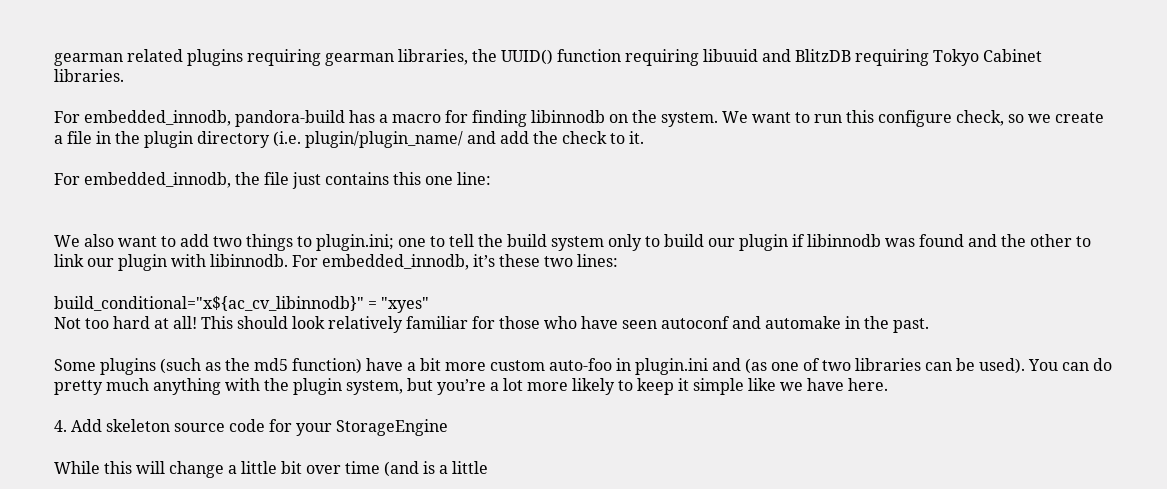gearman related plugins requiring gearman libraries, the UUID() function requiring libuuid and BlitzDB requiring Tokyo Cabinet libraries.

For embedded_innodb, pandora-build has a macro for finding libinnodb on the system. We want to run this configure check, so we create a file in the plugin directory (i.e. plugin/plugin_name/ and add the check to it.

For embedded_innodb, the file just contains this one line:


We also want to add two things to plugin.ini; one to tell the build system only to build our plugin if libinnodb was found and the other to link our plugin with libinnodb. For embedded_innodb, it’s these two lines:

build_conditional="x${ac_cv_libinnodb}" = "xyes"
Not too hard at all! This should look relatively familiar for those who have seen autoconf and automake in the past.

Some plugins (such as the md5 function) have a bit more custom auto-foo in plugin.ini and (as one of two libraries can be used). You can do pretty much anything with the plugin system, but you’re a lot more likely to keep it simple like we have here.

4. Add skeleton source code for your StorageEngine

While this will change a little bit over time (and is a little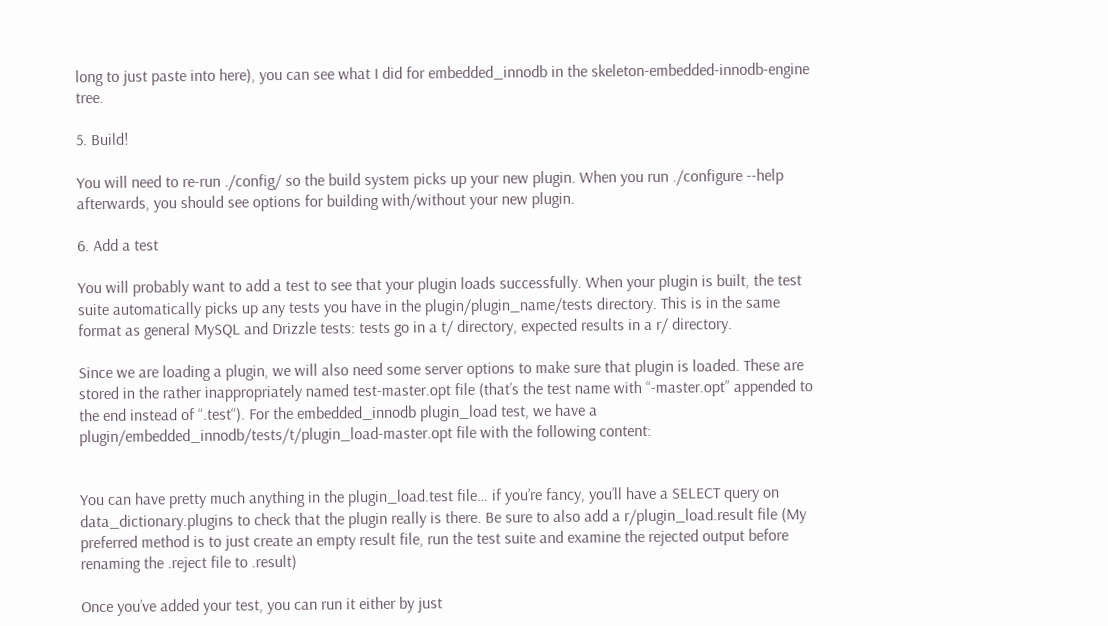long to just paste into here), you can see what I did for embedded_innodb in the skeleton-embedded-innodb-engine tree.

5. Build!

You will need to re-run ./config/ so the build system picks up your new plugin. When you run ./configure --help afterwards, you should see options for building with/without your new plugin.

6. Add a test

You will probably want to add a test to see that your plugin loads successfully. When your plugin is built, the test suite automatically picks up any tests you have in the plugin/plugin_name/tests directory. This is in the same format as general MySQL and Drizzle tests: tests go in a t/ directory, expected results in a r/ directory.

Since we are loading a plugin, we will also need some server options to make sure that plugin is loaded. These are stored in the rather inappropriately named test-master.opt file (that’s the test name with “-master.opt” appended to the end instead of “.test“). For the embedded_innodb plugin_load test, we have a plugin/embedded_innodb/tests/t/plugin_load-master.opt file with the following content:


You can have pretty much anything in the plugin_load.test file… if you’re fancy, you’ll have a SELECT query on data_dictionary.plugins to check that the plugin really is there. Be sure to also add a r/plugin_load.result file (My preferred method is to just create an empty result file, run the test suite and examine the rejected output before renaming the .reject file to .result)

Once you’ve added your test, you can run it either by just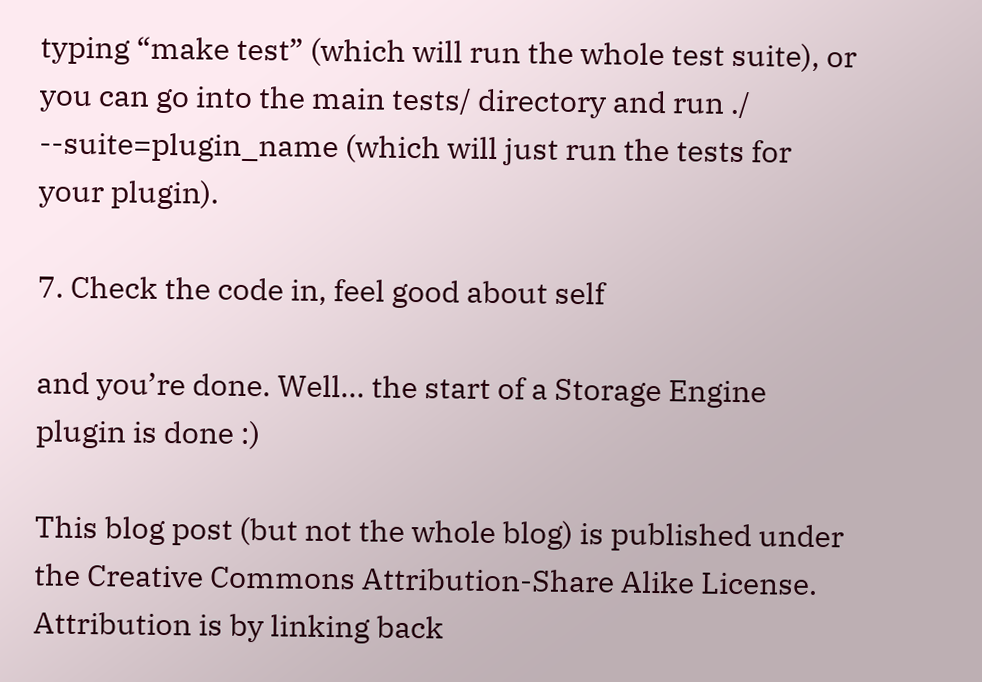typing “make test” (which will run the whole test suite), or you can go into the main tests/ directory and run ./ --suite=plugin_name (which will just run the tests for your plugin).

7. Check the code in, feel good about self

and you’re done. Well… the start of a Storage Engine plugin is done :)

This blog post (but not the whole blog) is published under the Creative Commons Attribution-Share Alike License. Attribution is by linking back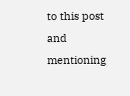to this post and mentioning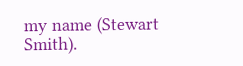my name (Stewart Smith).